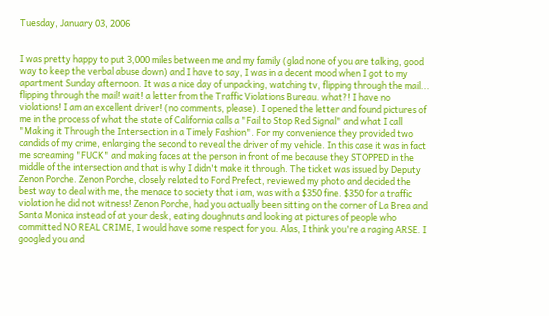Tuesday, January 03, 2006


I was pretty happy to put 3,000 miles between me and my family (glad none of you are talking, good way to keep the verbal abuse down) and I have to say, I was in a decent mood when I got to my apartment Sunday afternoon. It was a nice day of unpacking, watching tv, flipping through the mail... flipping through the mail! wait! a letter from the Traffic Violations Bureau. what?! I have no violations! I am an excellent driver! (no comments, please). I opened the letter and found pictures of me in the process of what the state of California calls a "Fail to Stop Red Signal" and what I call "Making it Through the Intersection in a Timely Fashion". For my convenience they provided two candids of my crime, enlarging the second to reveal the driver of my vehicle. In this case it was in fact me screaming "FUCK" and making faces at the person in front of me because they STOPPED in the middle of the intersection and that is why I didn't make it through. The ticket was issued by Deputy Zenon Porche. Zenon Porche, closely related to Ford Prefect, reviewed my photo and decided the best way to deal with me, the menace to society that i am, was with a $350 fine. $350 for a traffic violation he did not witness! Zenon Porche, had you actually been sitting on the corner of La Brea and Santa Monica instead of at your desk, eating doughnuts and looking at pictures of people who committed NO REAL CRIME, I would have some respect for you. Alas, I think you're a raging ARSE. I googled you and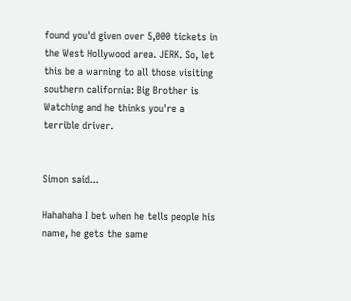found you'd given over 5,000 tickets in the West Hollywood area. JERK. So, let this be a warning to all those visiting southern california: Big Brother is Watching and he thinks you're a terrible driver.


Simon said...

Hahahaha I bet when he tells people his name, he gets the same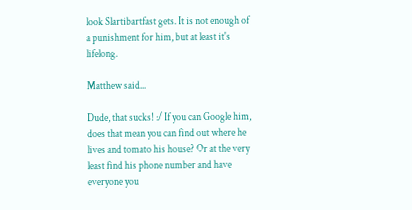look Slartibartfast gets. It is not enough of a punishment for him, but at least it's lifelong.

Matthew said...

Dude, that sucks! :/ If you can Google him, does that mean you can find out where he lives and tomato his house? Or at the very least find his phone number and have everyone you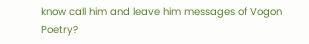know call him and leave him messages of Vogon Poetry?